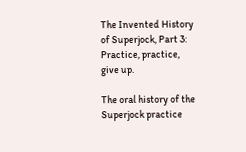The Invented History of Superjock, Part 3: Practice, practice, give up.

The oral history of the Superjock practice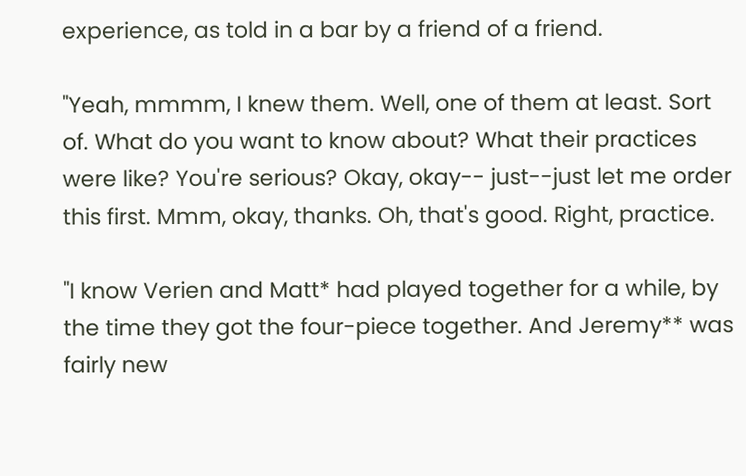experience, as told in a bar by a friend of a friend.

"Yeah, mmmm, I knew them. Well, one of them at least. Sort of. What do you want to know about? What their practices were like? You're serious? Okay, okay-- just--just let me order this first. Mmm, okay, thanks. Oh, that's good. Right, practice.

"I know Verien and Matt* had played together for a while, by the time they got the four-piece together. And Jeremy** was fairly new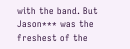with the band. But Jason*** was the freshest of the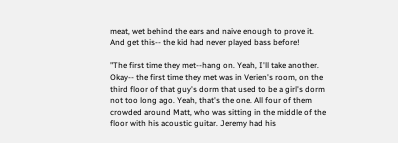meat, wet behind the ears and naive enough to prove it. And get this-- the kid had never played bass before!

"The first time they met--hang on. Yeah, I'll take another. Okay-- the first time they met was in Verien's room, on the third floor of that guy's dorm that used to be a girl's dorm not too long ago. Yeah, that's the one. All four of them crowded around Matt, who was sitting in the middle of the floor with his acoustic guitar. Jeremy had his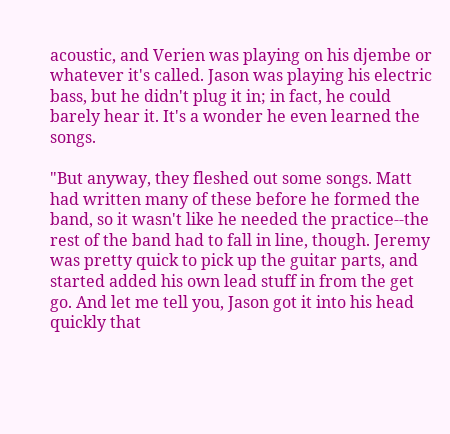acoustic, and Verien was playing on his djembe or whatever it's called. Jason was playing his electric bass, but he didn't plug it in; in fact, he could barely hear it. It's a wonder he even learned the songs.

"But anyway, they fleshed out some songs. Matt had written many of these before he formed the band, so it wasn't like he needed the practice--the rest of the band had to fall in line, though. Jeremy was pretty quick to pick up the guitar parts, and started added his own lead stuff in from the get go. And let me tell you, Jason got it into his head quickly that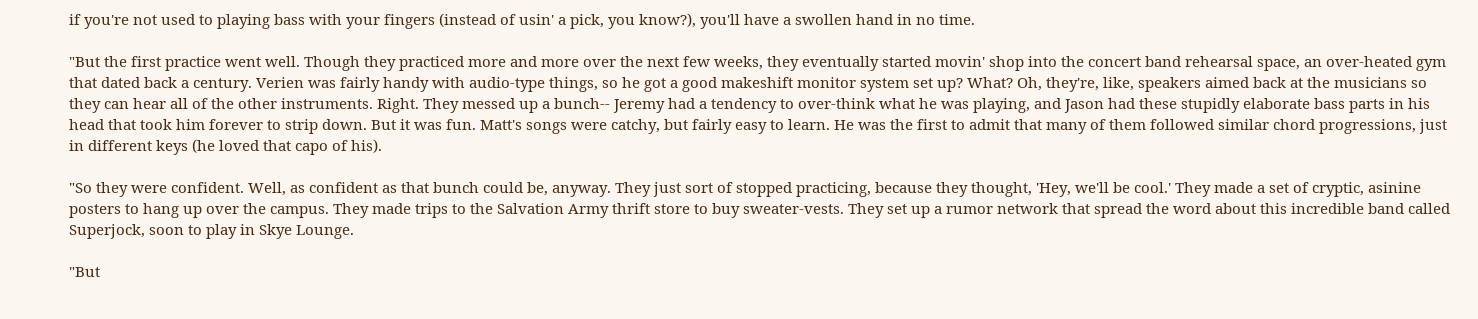if you're not used to playing bass with your fingers (instead of usin' a pick, you know?), you'll have a swollen hand in no time.

"But the first practice went well. Though they practiced more and more over the next few weeks, they eventually started movin' shop into the concert band rehearsal space, an over-heated gym that dated back a century. Verien was fairly handy with audio-type things, so he got a good makeshift monitor system set up? What? Oh, they're, like, speakers aimed back at the musicians so they can hear all of the other instruments. Right. They messed up a bunch-- Jeremy had a tendency to over-think what he was playing, and Jason had these stupidly elaborate bass parts in his head that took him forever to strip down. But it was fun. Matt's songs were catchy, but fairly easy to learn. He was the first to admit that many of them followed similar chord progressions, just in different keys (he loved that capo of his).

"So they were confident. Well, as confident as that bunch could be, anyway. They just sort of stopped practicing, because they thought, 'Hey, we'll be cool.' They made a set of cryptic, asinine posters to hang up over the campus. They made trips to the Salvation Army thrift store to buy sweater-vests. They set up a rumor network that spread the word about this incredible band called Superjock, soon to play in Skye Lounge.

"But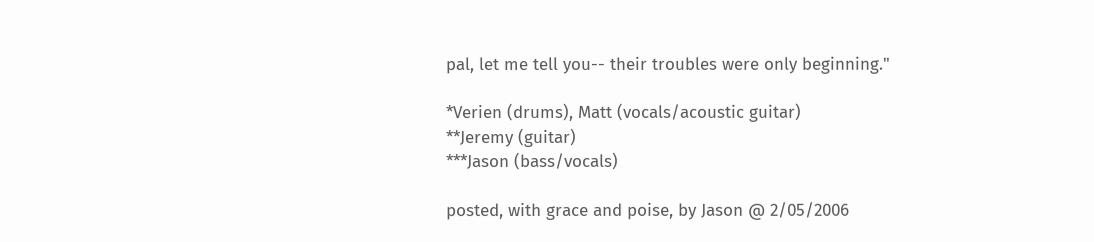pal, let me tell you-- their troubles were only beginning."

*Verien (drums), Matt (vocals/acoustic guitar)
**Jeremy (guitar)
***Jason (bass/vocals)

posted, with grace and poise, by Jason @ 2/05/2006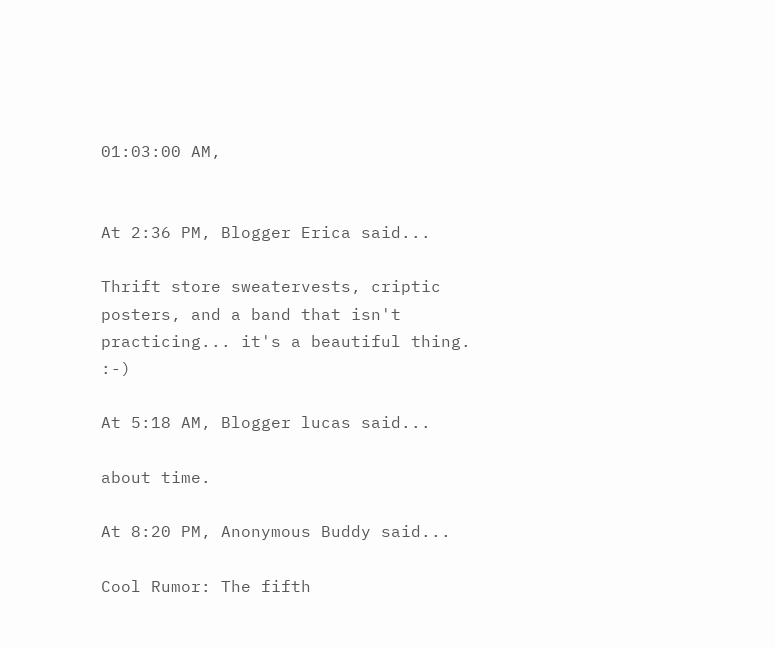01:03:00 AM,


At 2:36 PM, Blogger Erica said...

Thrift store sweatervests, criptic posters, and a band that isn't practicing... it's a beautiful thing. :-)

At 5:18 AM, Blogger lucas said...

about time.

At 8:20 PM, Anonymous Buddy said...

Cool Rumor: The fifth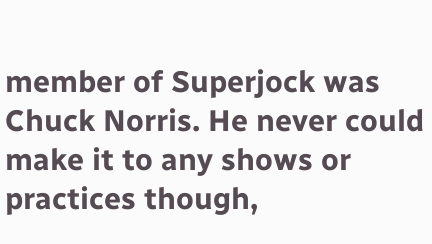member of Superjock was Chuck Norris. He never could make it to any shows or practices though,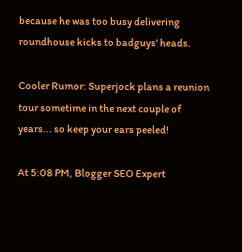because he was too busy delivering roundhouse kicks to badguys' heads.

Cooler Rumor: Superjock plans a reunion tour sometime in the next couple of years... so keep your ears peeled!

At 5:08 PM, Blogger SEO Expert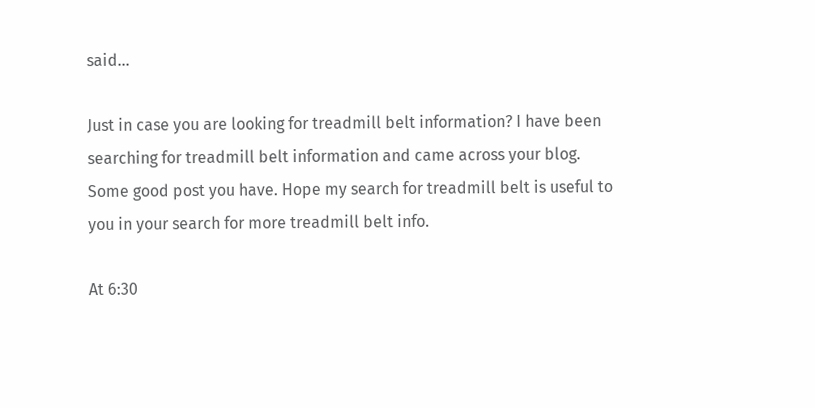said...

Just in case you are looking for treadmill belt information? I have been searching for treadmill belt information and came across your blog. Some good post you have. Hope my search for treadmill belt is useful to you in your search for more treadmill belt info.

At 6:30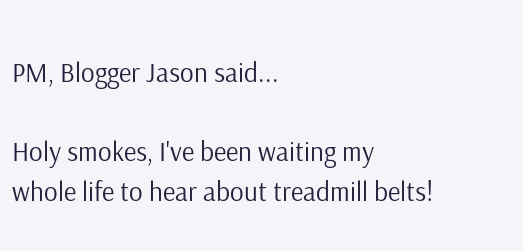PM, Blogger Jason said...

Holy smokes, I've been waiting my whole life to hear about treadmill belts!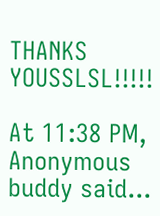THANKS YOUSSLSL!!!!!

At 11:38 PM, Anonymous buddy said...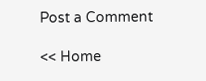Post a Comment

<< Home